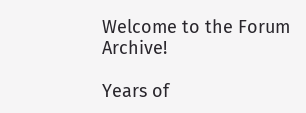Welcome to the Forum Archive!

Years of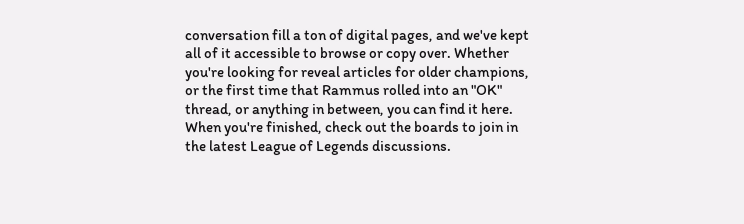conversation fill a ton of digital pages, and we've kept all of it accessible to browse or copy over. Whether you're looking for reveal articles for older champions, or the first time that Rammus rolled into an "OK" thread, or anything in between, you can find it here. When you're finished, check out the boards to join in the latest League of Legends discussions.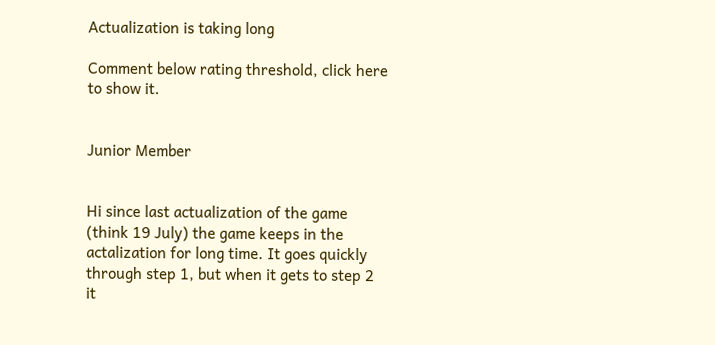Actualization is taking long

Comment below rating threshold, click here to show it.


Junior Member


Hi since last actualization of the game (think 19 July) the game keeps in the actalization for long time. It goes quickly through step 1, but when it gets to step 2 it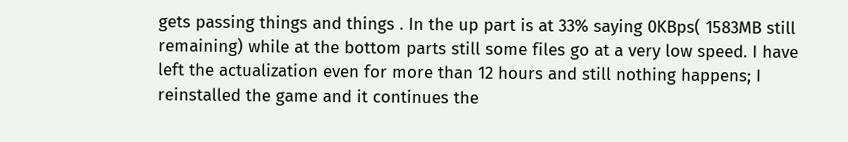gets passing things and things . In the up part is at 33% saying 0KBps( 1583MB still remaining) while at the bottom parts still some files go at a very low speed. I have left the actualization even for more than 12 hours and still nothing happens; I reinstalled the game and it continues the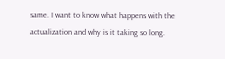same. I want to know what happens with the actualization and why is it taking so long.